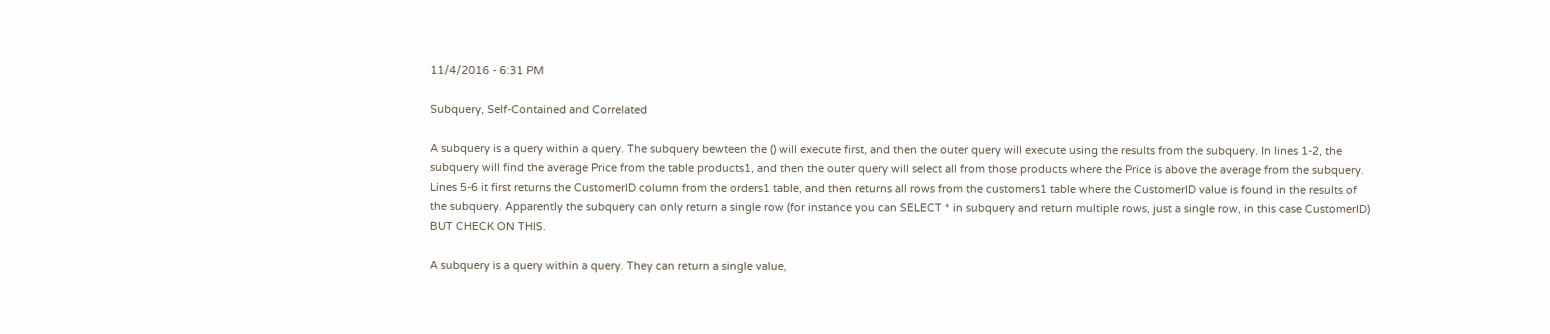11/4/2016 - 6:31 PM

Subquery, Self-Contained and Correlated

A subquery is a query within a query. The subquery bewteen the () will execute first, and then the outer query will execute using the results from the subquery. In lines 1-2, the subquery will find the average Price from the table products1, and then the outer query will select all from those products where the Price is above the average from the subquery. Lines 5-6 it first returns the CustomerID column from the orders1 table, and then returns all rows from the customers1 table where the CustomerID value is found in the results of the subquery. Apparently the subquery can only return a single row (for instance you can SELECT * in subquery and return multiple rows, just a single row, in this case CustomerID) BUT CHECK ON THIS.

A subquery is a query within a query. They can return a single value,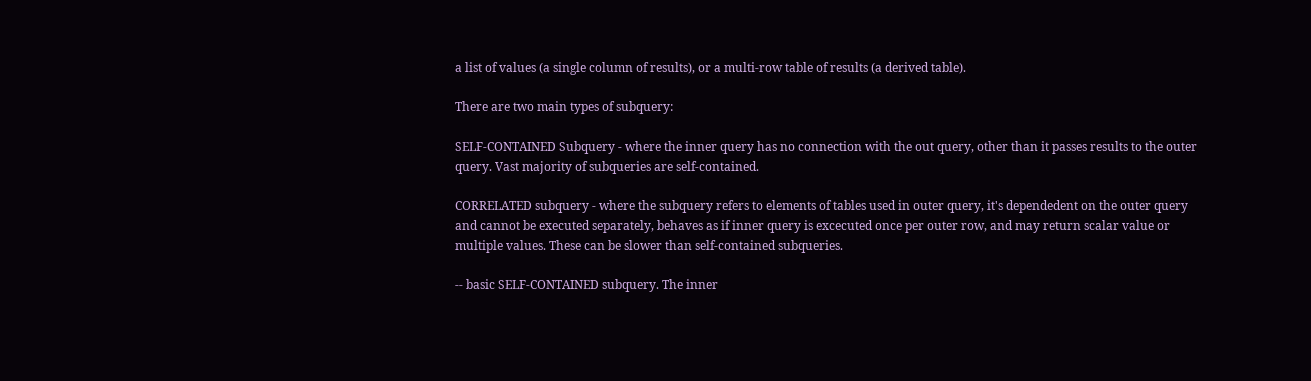a list of values (a single column of results), or a multi-row table of results (a derived table).

There are two main types of subquery:

SELF-CONTAINED Subquery - where the inner query has no connection with the out query, other than it passes results to the outer query. Vast majority of subqueries are self-contained.

CORRELATED subquery - where the subquery refers to elements of tables used in outer query, it's dependedent on the outer query and cannot be executed separately, behaves as if inner query is excecuted once per outer row, and may return scalar value or multiple values. These can be slower than self-contained subqueries.

-- basic SELF-CONTAINED subquery. The inner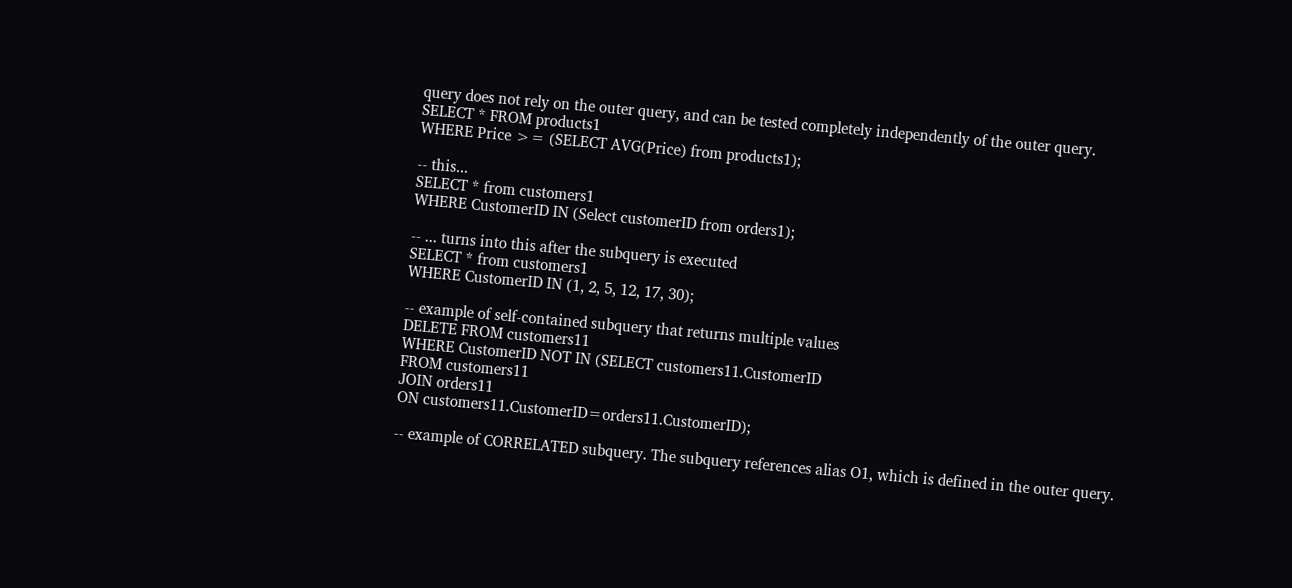query does not rely on the outer query, and can be tested completely independently of the outer query.
SELECT * FROM products1
WHERE Price >= (SELECT AVG(Price) from products1);

-- this...
SELECT * from customers1
WHERE CustomerID IN (Select customerID from orders1);

-- ... turns into this after the subquery is executed
SELECT * from customers1
WHERE CustomerID IN (1, 2, 5, 12, 17, 30);

-- example of self-contained subquery that returns multiple values
DELETE FROM customers11
WHERE CustomerID NOT IN (SELECT customers11.CustomerID
FROM customers11
JOIN orders11
ON customers11.CustomerID=orders11.CustomerID);

-- example of CORRELATED subquery. The subquery references alias O1, which is defined in the outer query.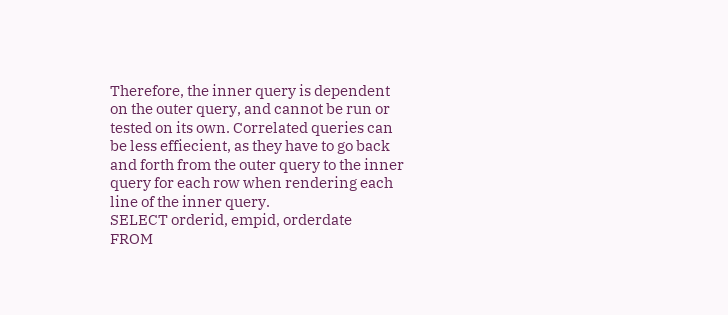Therefore, the inner query is dependent on the outer query, and cannot be run or tested on its own. Correlated queries can be less effiecient, as they have to go back and forth from the outer query to the inner query for each row when rendering each line of the inner query.
SELECT orderid, empid, orderdate
FROM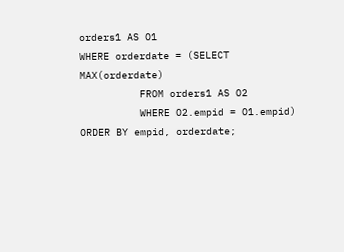orders1 AS O1
WHERE orderdate = (SELECT MAX(orderdate)
          FROM orders1 AS O2
          WHERE O2.empid = O1.empid)
ORDER BY empid, orderdate;